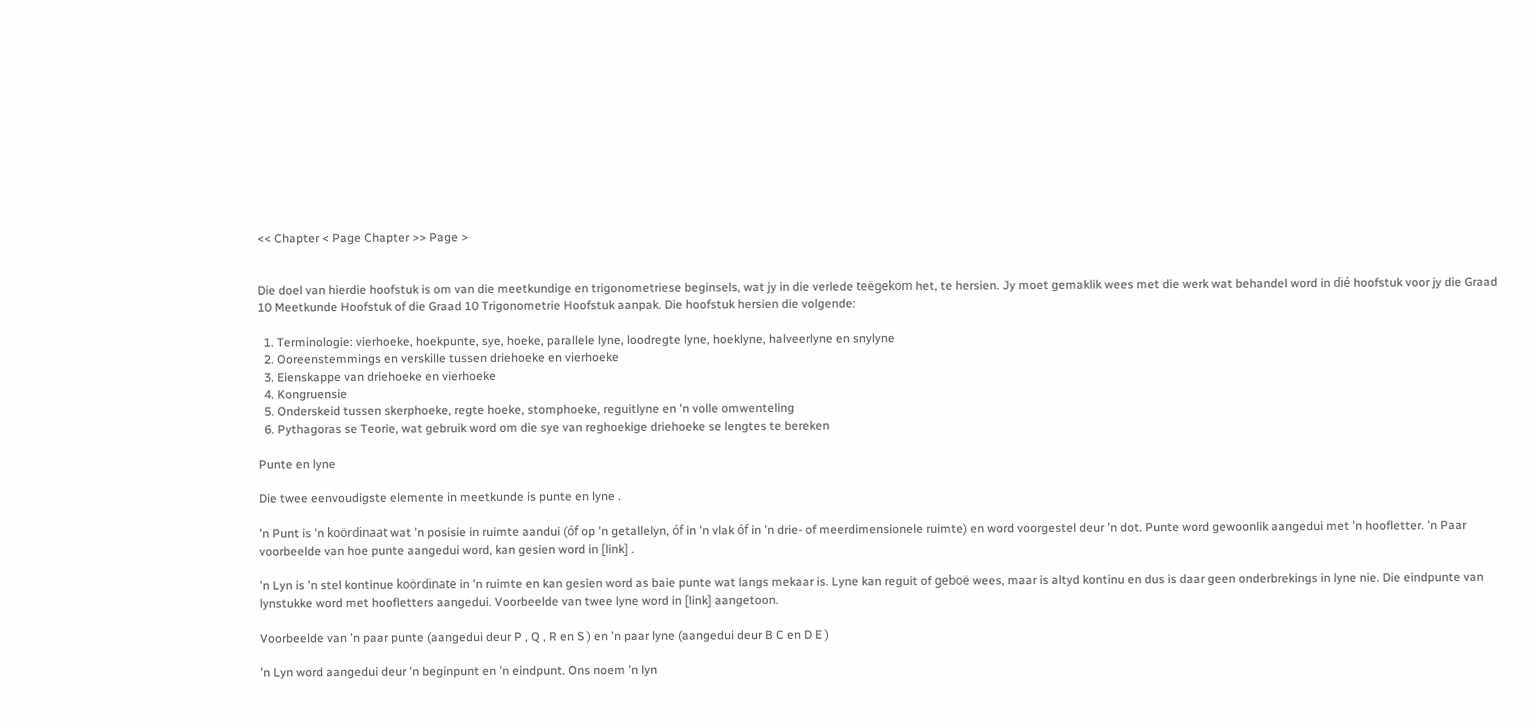<< Chapter < Page Chapter >> Page >


Die doel van hierdie hoofstuk is om van die meetkundige en trigonometriese beginsels, wat jy in die verlede teëgekom het, te hersien. Jy moet gemaklik wees met die werk wat behandel word in dié hoofstuk voor jy die Graad 10 Meetkunde Hoofstuk of die Graad 10 Trigonometrie Hoofstuk aanpak. Die hoofstuk hersien die volgende:

  1. Terminologie: vierhoeke, hoekpunte, sye, hoeke, parallele lyne, loodregte lyne, hoeklyne, halveerlyne en snylyne
  2. Ooreenstemmings en verskille tussen driehoeke en vierhoeke
  3. Eienskappe van driehoeke en vierhoeke
  4. Kongruensie
  5. Onderskeid tussen skerphoeke, regte hoeke, stomphoeke, reguitlyne en 'n volle omwenteling
  6. Pythagoras se Teorie, wat gebruik word om die sye van reghoekige driehoeke se lengtes te bereken

Punte en lyne

Die twee eenvoudigste elemente in meetkunde is punte en lyne .

ʼn Punt is ʼn koördinaat wat ʼn posisie in ruimte aandui (óf op ʼn getallelyn, óf in ʼn vlak óf in ʼn drie- of meerdimensionele ruimte) en word voorgestel deur ʼn dot. Punte word gewoonlik aangedui met ʼn hoofletter. ʼn Paar voorbeelde van hoe punte aangedui word, kan gesien word in [link] .

ʼn Lyn is ʼn stel kontinue koördinate in ʼn ruimte en kan gesien word as baie punte wat langs mekaar is. Lyne kan reguit of geboë wees, maar is altyd kontinu en dus is daar geen onderbrekings in lyne nie. Die eindpunte van lynstukke word met hoofletters aangedui. Voorbeelde van twee lyne word in [link] aangetoon.

Voorbeelde van ʼn paar punte (aangedui deur P , Q , R en S ) en ʼn paar lyne (aangedui deur B C en D E )

ʼn Lyn word aangedui deur ʼn beginpunt en ʼn eindpunt. Ons noem ʼn lyn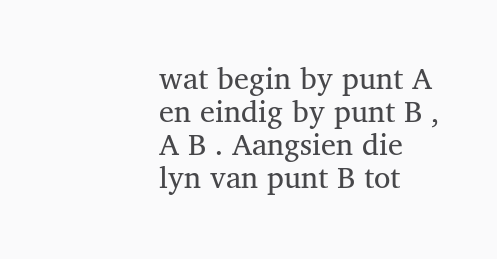wat begin by punt A en eindig by punt B , A B . Aangsien die lyn van punt B tot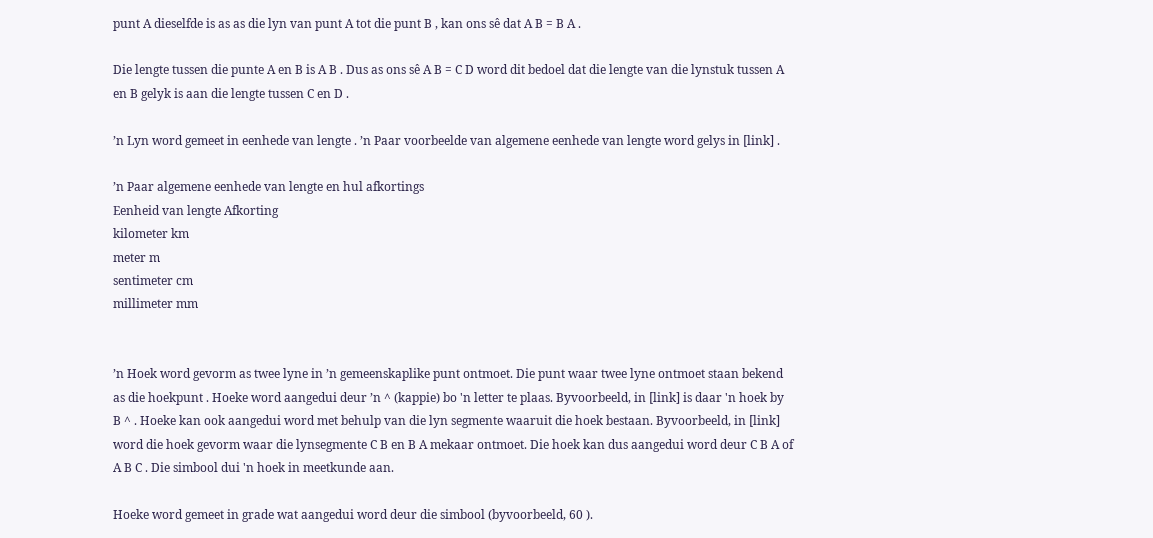punt A dieselfde is as as die lyn van punt A tot die punt B , kan ons sê dat A B = B A .

Die lengte tussen die punte A en B is A B . Dus as ons sê A B = C D word dit bedoel dat die lengte van die lynstuk tussen A en B gelyk is aan die lengte tussen C en D .

ʼn Lyn word gemeet in eenhede van lengte . ʼn Paar voorbeelde van algemene eenhede van lengte word gelys in [link] .

’n Paar algemene eenhede van lengte en hul afkortings
Eenheid van lengte Afkorting
kilometer km
meter m
sentimeter cm
millimeter mm


ʼn Hoek word gevorm as twee lyne in ʼn gemeenskaplike punt ontmoet. Die punt waar twee lyne ontmoet staan bekend as die hoekpunt . Hoeke word aangedui deur ʼn ^ (kappie) bo 'n letter te plaas. Byvoorbeeld, in [link] is daar 'n hoek by B ^ . Hoeke kan ook aangedui word met behulp van die lyn segmente waaruit die hoek bestaan. Byvoorbeeld, in [link] word die hoek gevorm waar die lynsegmente C B en B A mekaar ontmoet. Die hoek kan dus aangedui word deur C B A of A B C . Die simbool dui 'n hoek in meetkunde aan.

Hoeke word gemeet in grade wat aangedui word deur die simbool (byvoorbeeld, 60 ).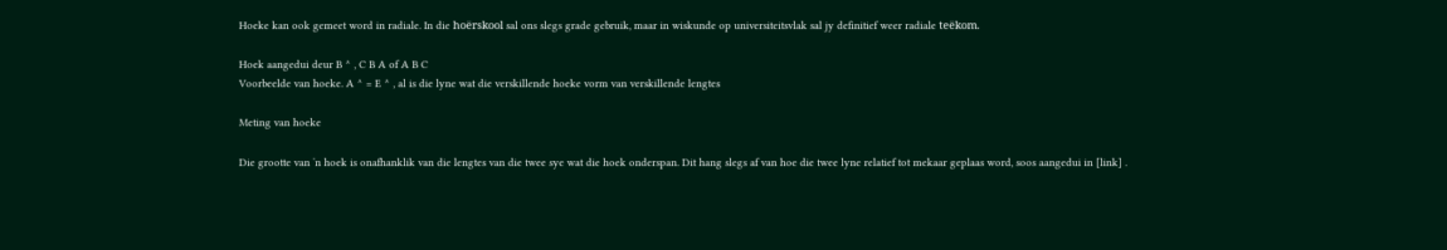Hoeke kan ook gemeet word in radiale. In die hoërskool sal ons slegs grade gebruik, maar in wiskunde op universiteitsvlak sal jy definitief weer radiale teëkom.

Hoek aangedui deur B ^ , C B A of A B C
Voorbeelde van hoeke. A ^ = E ^ , al is die lyne wat die verskillende hoeke vorm van verskillende lengtes

Meting van hoeke

Die grootte van ʼn hoek is onafhanklik van die lengtes van die twee sye wat die hoek onderspan. Dit hang slegs af van hoe die twee lyne relatief tot mekaar geplaas word, soos aangedui in [link] .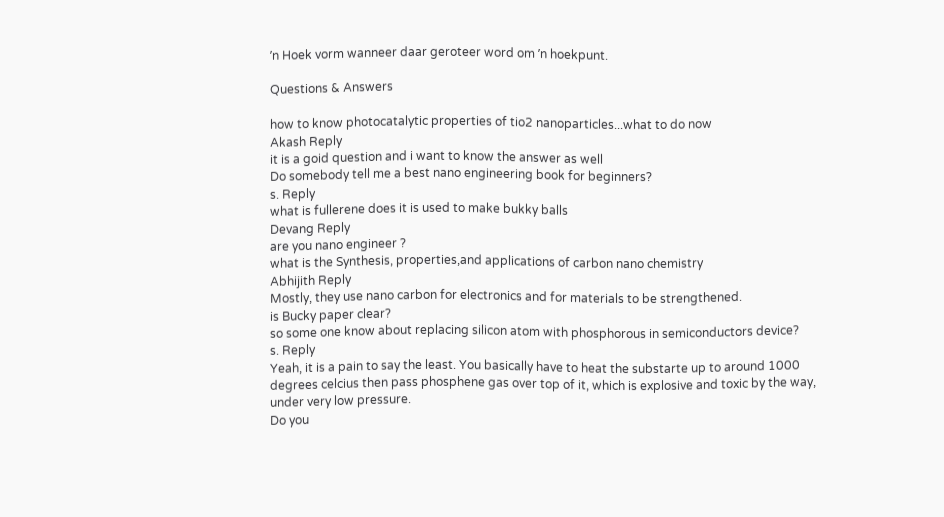ʼn Hoek vorm wanneer daar geroteer word om ʼn hoekpunt.

Questions & Answers

how to know photocatalytic properties of tio2 nanoparticles...what to do now
Akash Reply
it is a goid question and i want to know the answer as well
Do somebody tell me a best nano engineering book for beginners?
s. Reply
what is fullerene does it is used to make bukky balls
Devang Reply
are you nano engineer ?
what is the Synthesis, properties,and applications of carbon nano chemistry
Abhijith Reply
Mostly, they use nano carbon for electronics and for materials to be strengthened.
is Bucky paper clear?
so some one know about replacing silicon atom with phosphorous in semiconductors device?
s. Reply
Yeah, it is a pain to say the least. You basically have to heat the substarte up to around 1000 degrees celcius then pass phosphene gas over top of it, which is explosive and toxic by the way, under very low pressure.
Do you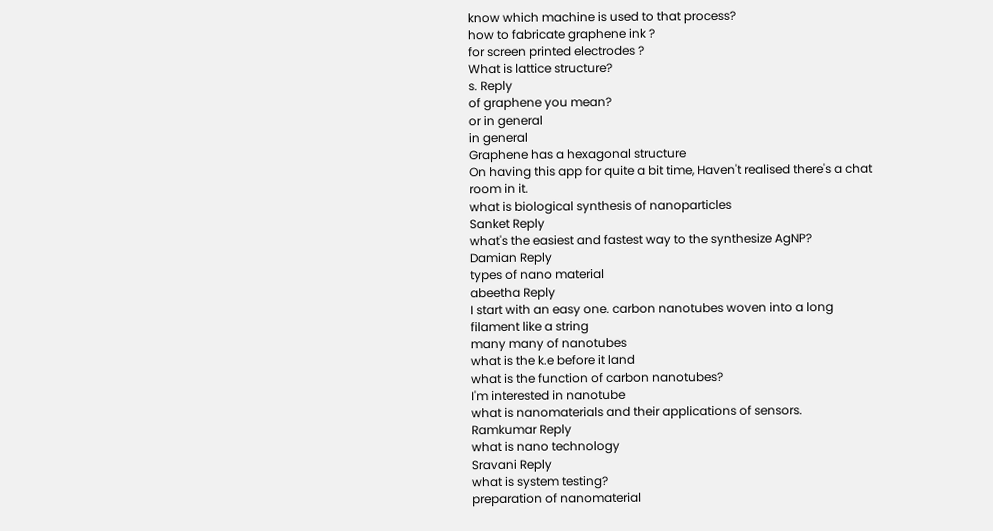know which machine is used to that process?
how to fabricate graphene ink ?
for screen printed electrodes ?
What is lattice structure?
s. Reply
of graphene you mean?
or in general
in general
Graphene has a hexagonal structure
On having this app for quite a bit time, Haven't realised there's a chat room in it.
what is biological synthesis of nanoparticles
Sanket Reply
what's the easiest and fastest way to the synthesize AgNP?
Damian Reply
types of nano material
abeetha Reply
I start with an easy one. carbon nanotubes woven into a long filament like a string
many many of nanotubes
what is the k.e before it land
what is the function of carbon nanotubes?
I'm interested in nanotube
what is nanomaterials and their applications of sensors.
Ramkumar Reply
what is nano technology
Sravani Reply
what is system testing?
preparation of nanomaterial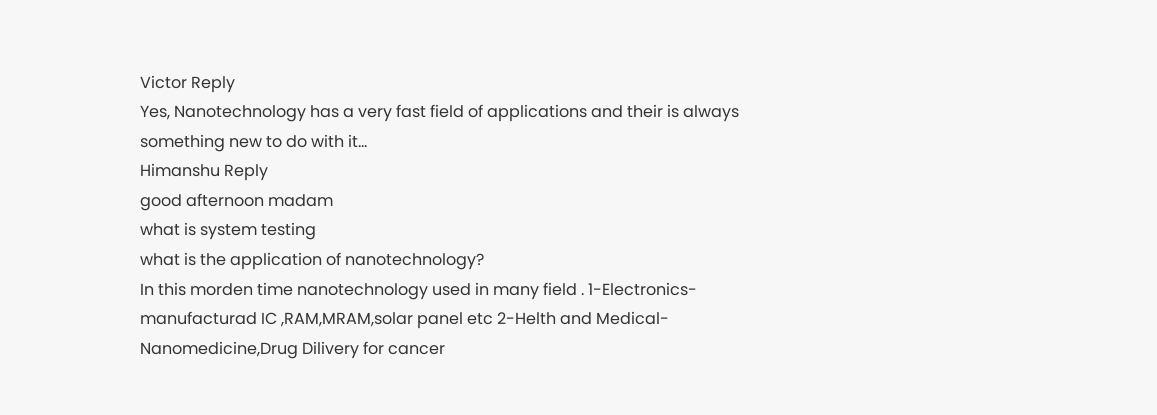Victor Reply
Yes, Nanotechnology has a very fast field of applications and their is always something new to do with it...
Himanshu Reply
good afternoon madam
what is system testing
what is the application of nanotechnology?
In this morden time nanotechnology used in many field . 1-Electronics-manufacturad IC ,RAM,MRAM,solar panel etc 2-Helth and Medical-Nanomedicine,Drug Dilivery for cancer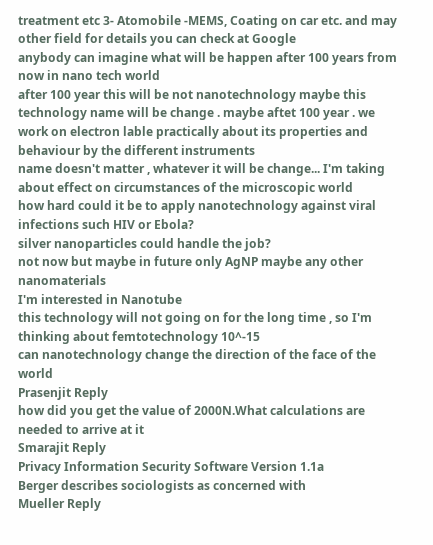treatment etc 3- Atomobile -MEMS, Coating on car etc. and may other field for details you can check at Google
anybody can imagine what will be happen after 100 years from now in nano tech world
after 100 year this will be not nanotechnology maybe this technology name will be change . maybe aftet 100 year . we work on electron lable practically about its properties and behaviour by the different instruments
name doesn't matter , whatever it will be change... I'm taking about effect on circumstances of the microscopic world
how hard could it be to apply nanotechnology against viral infections such HIV or Ebola?
silver nanoparticles could handle the job?
not now but maybe in future only AgNP maybe any other nanomaterials
I'm interested in Nanotube
this technology will not going on for the long time , so I'm thinking about femtotechnology 10^-15
can nanotechnology change the direction of the face of the world
Prasenjit Reply
how did you get the value of 2000N.What calculations are needed to arrive at it
Smarajit Reply
Privacy Information Security Software Version 1.1a
Berger describes sociologists as concerned with
Mueller Reply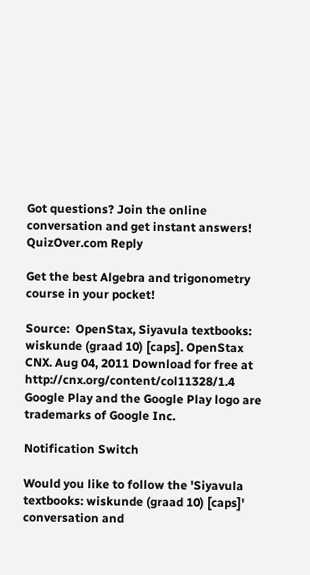Got questions? Join the online conversation and get instant answers!
QuizOver.com Reply

Get the best Algebra and trigonometry course in your pocket!

Source:  OpenStax, Siyavula textbooks: wiskunde (graad 10) [caps]. OpenStax CNX. Aug 04, 2011 Download for free at http://cnx.org/content/col11328/1.4
Google Play and the Google Play logo are trademarks of Google Inc.

Notification Switch

Would you like to follow the 'Siyavula textbooks: wiskunde (graad 10) [caps]' conversation and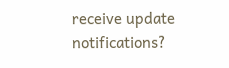receive update notifications?